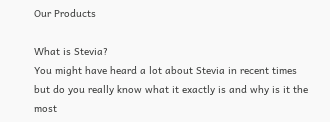Our Products

What is Stevia?
You might have heard a lot about Stevia in recent times but do you really know what it exactly is and why is it the most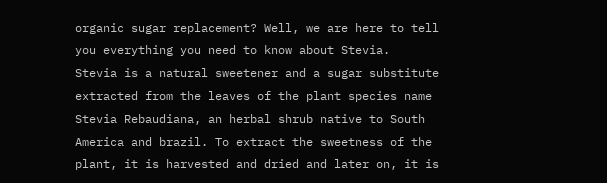organic sugar replacement? Well, we are here to tell you everything you need to know about Stevia.
Stevia is a natural sweetener and a sugar substitute extracted from the leaves of the plant species name Stevia Rebaudiana, an herbal shrub native to South America and brazil. To extract the sweetness of the plant, it is harvested and dried and later on, it is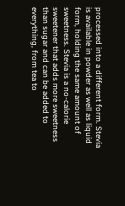processed into a different form. Stevia is available in powder as well as liquid form, holding the same amount of sweetness. Stevia is a no-calorie sweetener that adds more sweetness than sugar and can be added to everything, from tea to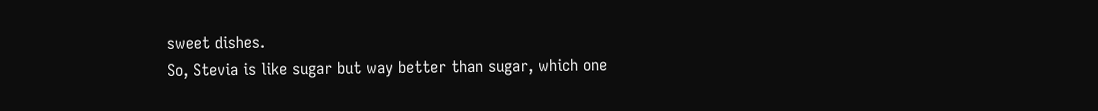sweet dishes.
So, Stevia is like sugar but way better than sugar, which one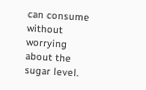can consume without worrying about the sugar level.